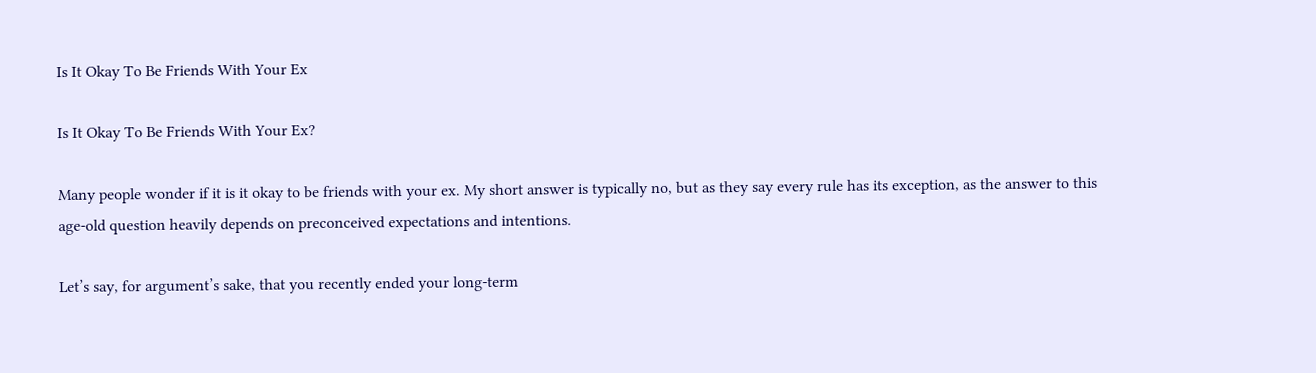Is It Okay To Be Friends With Your Ex

Is It Okay To Be Friends With Your Ex?

Many people wonder if it is it okay to be friends with your ex. My short answer is typically no, but as they say every rule has its exception, as the answer to this age-old question heavily depends on preconceived expectations and intentions.

Let’s say, for argument’s sake, that you recently ended your long-term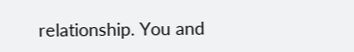relationship. You and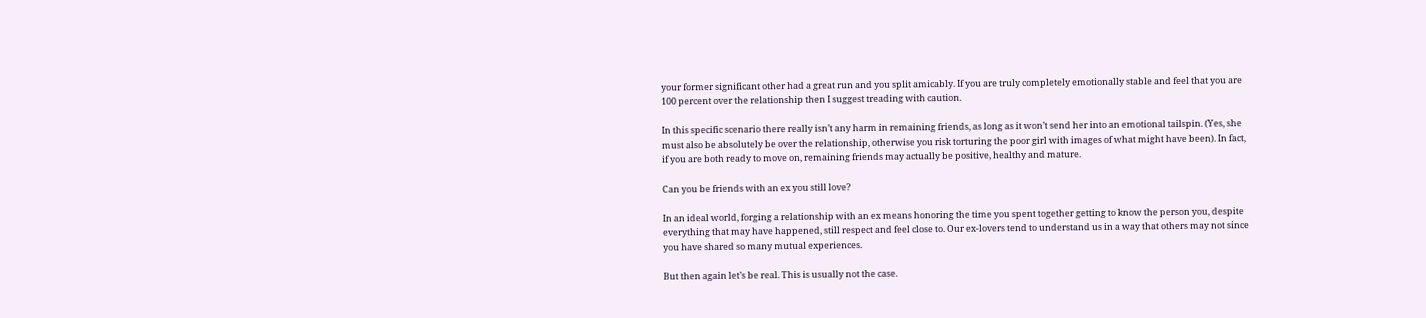your former significant other had a great run and you split amicably. If you are truly completely emotionally stable and feel that you are 100 percent over the relationship then I suggest treading with caution.

In this specific scenario there really isn’t any harm in remaining friends, as long as it won’t send her into an emotional tailspin. (Yes, she must also be absolutely be over the relationship, otherwise you risk torturing the poor girl with images of what might have been). In fact, if you are both ready to move on, remaining friends may actually be positive, healthy and mature.

Can you be friends with an ex you still love?

In an ideal world, forging a relationship with an ex means honoring the time you spent together getting to know the person you, despite everything that may have happened, still respect and feel close to. Our ex-lovers tend to understand us in a way that others may not since you have shared so many mutual experiences.

But then again let’s be real. This is usually not the case.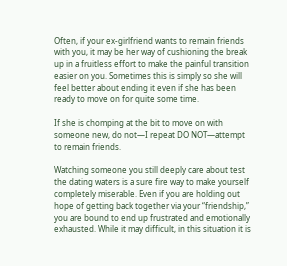Often, if your ex-girlfriend wants to remain friends with you, it may be her way of cushioning the break up in a fruitless effort to make the painful transition easier on you. Sometimes this is simply so she will feel better about ending it even if she has been ready to move on for quite some time.

If she is chomping at the bit to move on with someone new, do not—I repeat DO NOT—attempt to remain friends.

Watching someone you still deeply care about test the dating waters is a sure fire way to make yourself completely miserable. Even if you are holding out hope of getting back together via your “friendship,” you are bound to end up frustrated and emotionally exhausted. While it may difficult, in this situation it is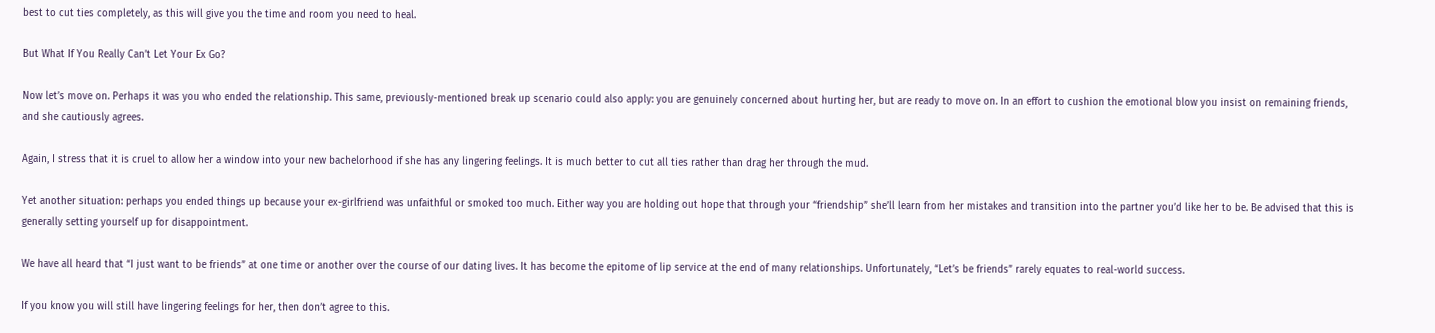best to cut ties completely, as this will give you the time and room you need to heal.

But What If You Really Can’t Let Your Ex Go?

Now let’s move on. Perhaps it was you who ended the relationship. This same, previously-mentioned break up scenario could also apply: you are genuinely concerned about hurting her, but are ready to move on. In an effort to cushion the emotional blow you insist on remaining friends, and she cautiously agrees.

Again, I stress that it is cruel to allow her a window into your new bachelorhood if she has any lingering feelings. It is much better to cut all ties rather than drag her through the mud.

Yet another situation: perhaps you ended things up because your ex-girlfriend was unfaithful or smoked too much. Either way you are holding out hope that through your “friendship” she’ll learn from her mistakes and transition into the partner you’d like her to be. Be advised that this is generally setting yourself up for disappointment.

We have all heard that “I just want to be friends” at one time or another over the course of our dating lives. It has become the epitome of lip service at the end of many relationships. Unfortunately, “Let’s be friends” rarely equates to real-world success.

If you know you will still have lingering feelings for her, then don’t agree to this.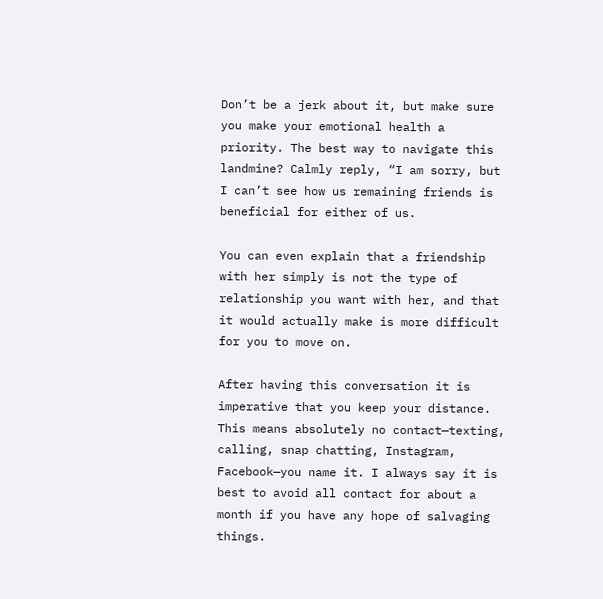Don’t be a jerk about it, but make sure you make your emotional health a priority. The best way to navigate this landmine? Calmly reply, “I am sorry, but I can’t see how us remaining friends is beneficial for either of us.

You can even explain that a friendship with her simply is not the type of relationship you want with her, and that it would actually make is more difficult for you to move on.

After having this conversation it is imperative that you keep your distance. This means absolutely no contact—texting, calling, snap chatting, Instagram, Facebook—you name it. I always say it is best to avoid all contact for about a month if you have any hope of salvaging things.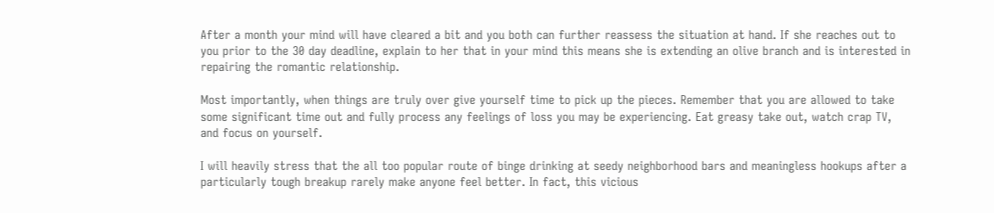After a month your mind will have cleared a bit and you both can further reassess the situation at hand. If she reaches out to you prior to the 30 day deadline, explain to her that in your mind this means she is extending an olive branch and is interested in repairing the romantic relationship.

Most importantly, when things are truly over give yourself time to pick up the pieces. Remember that you are allowed to take some significant time out and fully process any feelings of loss you may be experiencing. Eat greasy take out, watch crap TV, and focus on yourself.

I will heavily stress that the all too popular route of binge drinking at seedy neighborhood bars and meaningless hookups after a particularly tough breakup rarely make anyone feel better. In fact, this vicious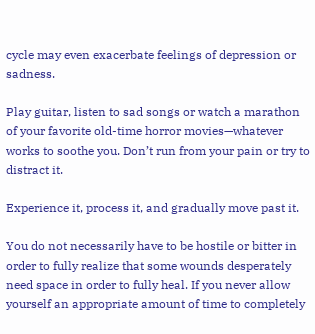cycle may even exacerbate feelings of depression or sadness.

Play guitar, listen to sad songs or watch a marathon of your favorite old-time horror movies—whatever works to soothe you. Don’t run from your pain or try to distract it.

Experience it, process it, and gradually move past it.

You do not necessarily have to be hostile or bitter in order to fully realize that some wounds desperately need space in order to fully heal. If you never allow yourself an appropriate amount of time to completely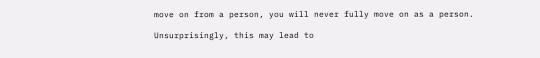move on from a person, you will never fully move on as a person.

Unsurprisingly, this may lead to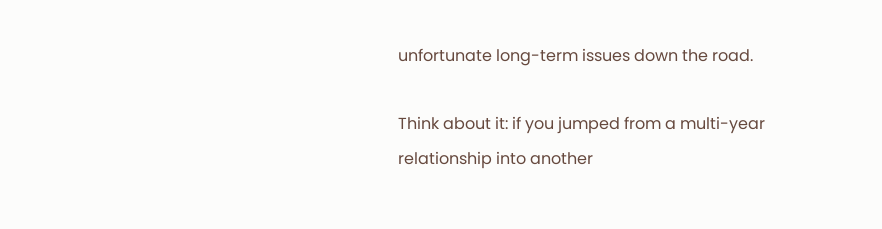unfortunate long-term issues down the road.

Think about it: if you jumped from a multi-year relationship into another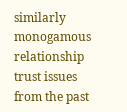similarly monogamous relationship trust issues from the past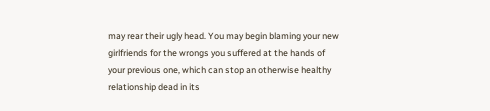may rear their ugly head. You may begin blaming your new girlfriends for the wrongs you suffered at the hands of your previous one, which can stop an otherwise healthy relationship dead in its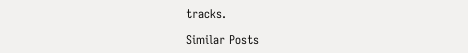tracks.

Similar Posts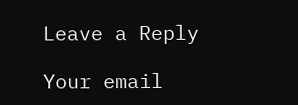Leave a Reply

Your email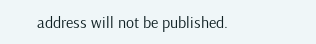address will not be published.